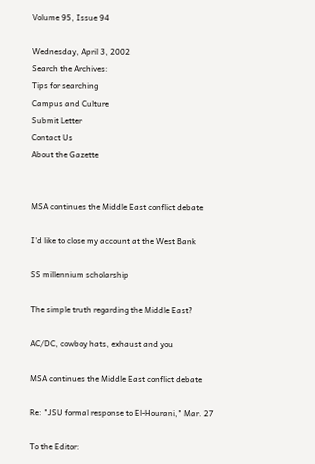Volume 95, Issue 94

Wednesday, April 3, 2002
Search the Archives:
Tips for searching
Campus and Culture
Submit Letter
Contact Us
About the Gazette


MSA continues the Middle East conflict debate

I'd like to close my account at the West Bank

SS millennium scholarship

The simple truth regarding the Middle East?

AC/DC, cowboy hats, exhaust and you

MSA continues the Middle East conflict debate

Re: "JSU formal response to El-Hourani," Mar. 27

To the Editor: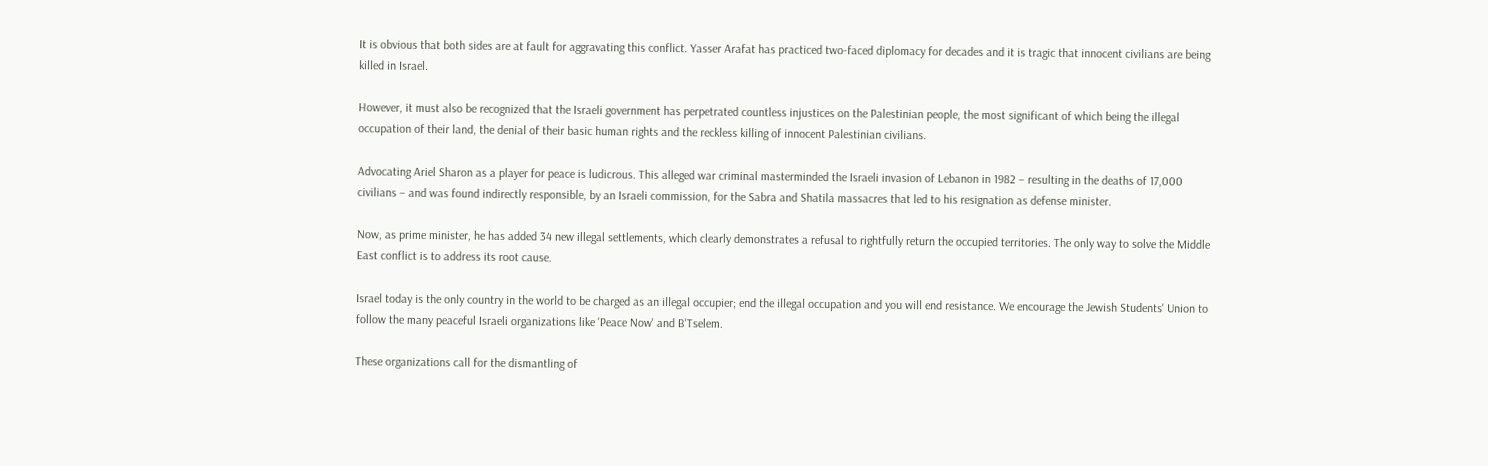It is obvious that both sides are at fault for aggravating this conflict. Yasser Arafat has practiced two-faced diplomacy for decades and it is tragic that innocent civilians are being killed in Israel.

However, it must also be recognized that the Israeli government has perpetrated countless injustices on the Palestinian people, the most significant of which being the illegal occupation of their land, the denial of their basic human rights and the reckless killing of innocent Palestinian civilians.

Advocating Ariel Sharon as a player for peace is ludicrous. This alleged war criminal masterminded the Israeli invasion of Lebanon in 1982 – resulting in the deaths of 17,000 civilians – and was found indirectly responsible, by an Israeli commission, for the Sabra and Shatila massacres that led to his resignation as defense minister.

Now, as prime minister, he has added 34 new illegal settlements, which clearly demonstrates a refusal to rightfully return the occupied territories. The only way to solve the Middle East conflict is to address its root cause.

Israel today is the only country in the world to be charged as an illegal occupier; end the illegal occupation and you will end resistance. We encourage the Jewish Students' Union to follow the many peaceful Israeli organizations like 'Peace Now' and B'Tselem.

These organizations call for the dismantling of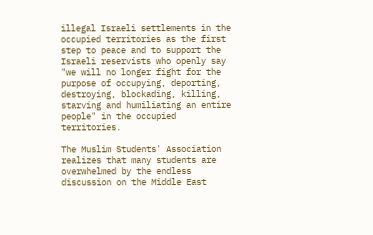illegal Israeli settlements in the occupied territories as the first step to peace and to support the Israeli reservists who openly say "we will no longer fight for the purpose of occupying, deporting, destroying, blockading, killing, starving and humiliating an entire people" in the occupied territories.

The Muslim Students' Association realizes that many students are overwhelmed by the endless discussion on the Middle East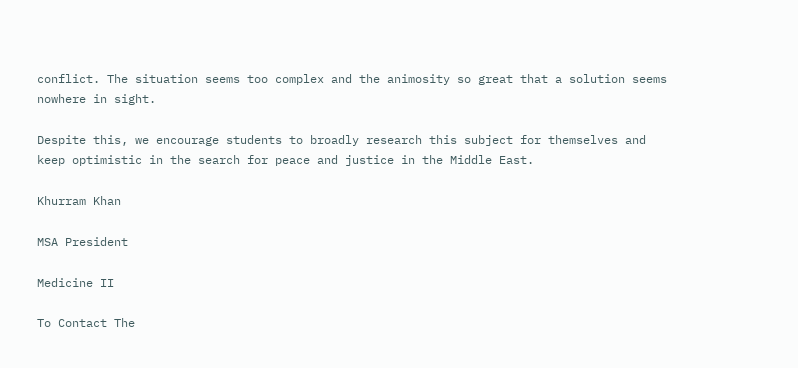conflict. The situation seems too complex and the animosity so great that a solution seems nowhere in sight.

Despite this, we encourage students to broadly research this subject for themselves and keep optimistic in the search for peace and justice in the Middle East.

Khurram Khan

MSA President

Medicine II

To Contact The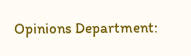Opinions Department: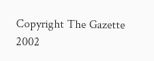Copyright The Gazette 2002